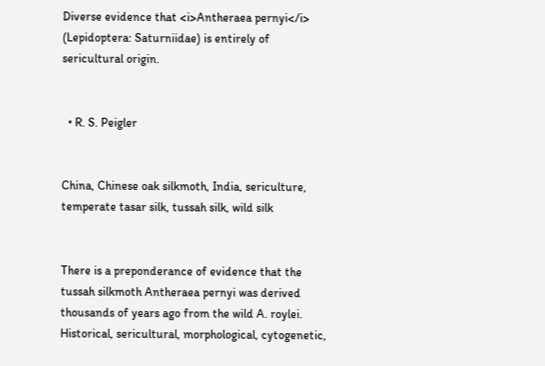Diverse evidence that <i>Antheraea pernyi</i> (Lepidoptera: Saturniidae) is entirely of sericultural origin.


  • R. S. Peigler


China, Chinese oak silkmoth, India, sericulture, temperate tasar silk, tussah silk, wild silk


There is a preponderance of evidence that the tussah silkmoth Antheraea pernyi was derived thousands of years ago from the wild A. roylei. Historical, sericultural, morphological, cytogenetic,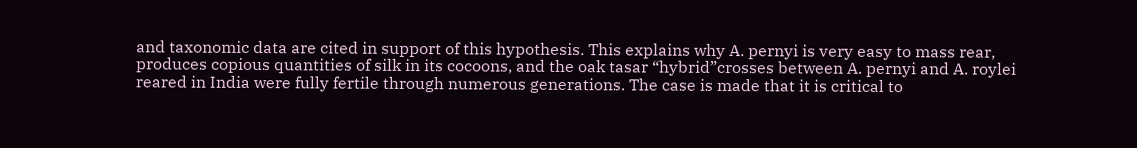and taxonomic data are cited in support of this hypothesis. This explains why A. pernyi is very easy to mass rear, produces copious quantities of silk in its cocoons, and the oak tasar “hybrid”crosses between A. pernyi and A. roylei reared in India were fully fertile through numerous generations. The case is made that it is critical to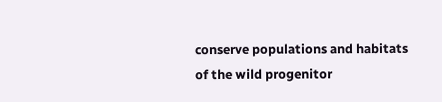conserve populations and habitats of the wild progenitor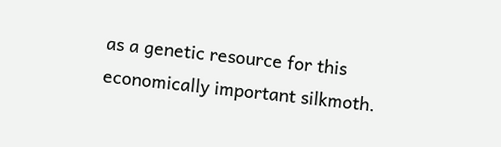as a genetic resource for this economically important silkmoth.